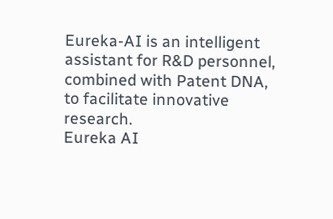Eureka-AI is an intelligent assistant for R&D personnel, combined with Patent DNA, to facilitate innovative research.
Eureka AI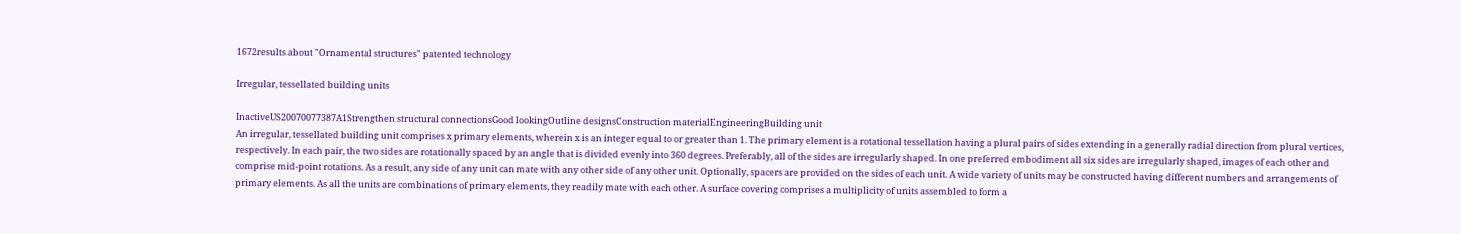1672results about "Ornamental structures" patented technology

Irregular, tessellated building units

InactiveUS20070077387A1Strengthen structural connectionsGood lookingOutline designsConstruction materialEngineeringBuilding unit
An irregular, tessellated building unit comprises x primary elements, wherein x is an integer equal to or greater than 1. The primary element is a rotational tessellation having a plural pairs of sides extending in a generally radial direction from plural vertices, respectively. In each pair, the two sides are rotationally spaced by an angle that is divided evenly into 360 degrees. Preferably, all of the sides are irregularly shaped. In one preferred embodiment all six sides are irregularly shaped, images of each other and comprise mid-point rotations. As a result, any side of any unit can mate with any other side of any other unit. Optionally, spacers are provided on the sides of each unit. A wide variety of units may be constructed having different numbers and arrangements of primary elements. As all the units are combinations of primary elements, they readily mate with each other. A surface covering comprises a multiplicity of units assembled to form a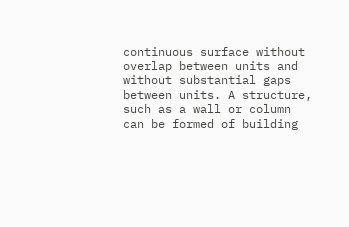continuous surface without overlap between units and without substantial gaps between units. A structure, such as a wall or column can be formed of building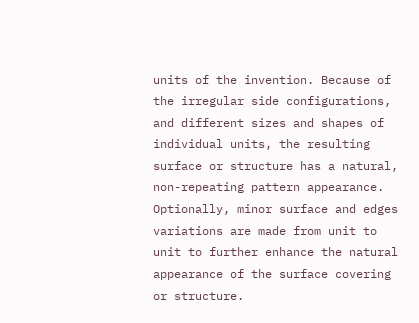units of the invention. Because of the irregular side configurations, and different sizes and shapes of individual units, the resulting surface or structure has a natural, non-repeating pattern appearance. Optionally, minor surface and edges variations are made from unit to unit to further enhance the natural appearance of the surface covering or structure.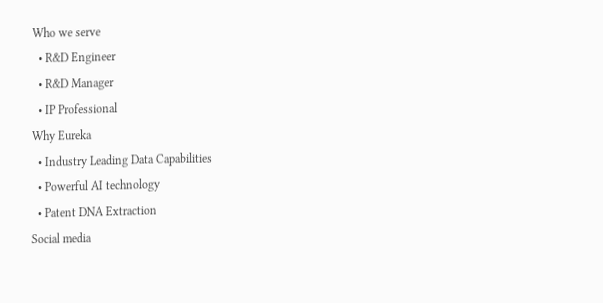Who we serve
  • R&D Engineer
  • R&D Manager
  • IP Professional
Why Eureka
  • Industry Leading Data Capabilities
  • Powerful AI technology
  • Patent DNA Extraction
Social media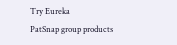Try Eureka
PatSnap group products